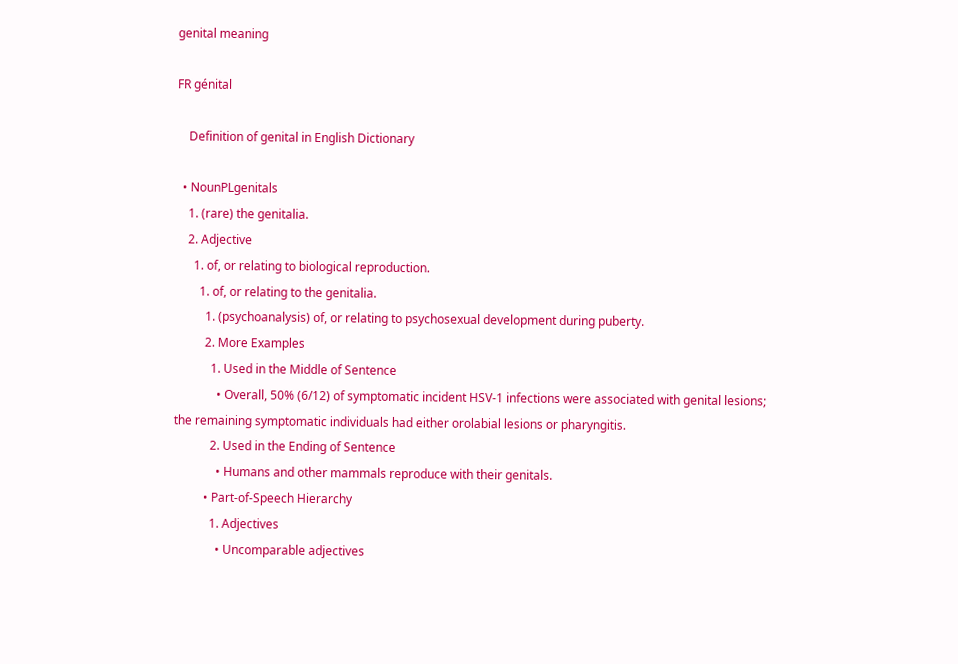genital meaning

FR génital

    Definition of genital in English Dictionary

  • NounPLgenitals
    1. (rare) the genitalia.
    2. Adjective
      1. of, or relating to biological reproduction.
        1. of, or relating to the genitalia.
          1. (psychoanalysis) of, or relating to psychosexual development during puberty.
          2. More Examples
            1. Used in the Middle of Sentence
              • Overall, 50% (6/12) of symptomatic incident HSV-1 infections were associated with genital lesions; the remaining symptomatic individuals had either orolabial lesions or pharyngitis.
            2. Used in the Ending of Sentence
              • Humans and other mammals reproduce with their genitals.
          • Part-of-Speech Hierarchy
            1. Adjectives
              • Uncomparable adjectives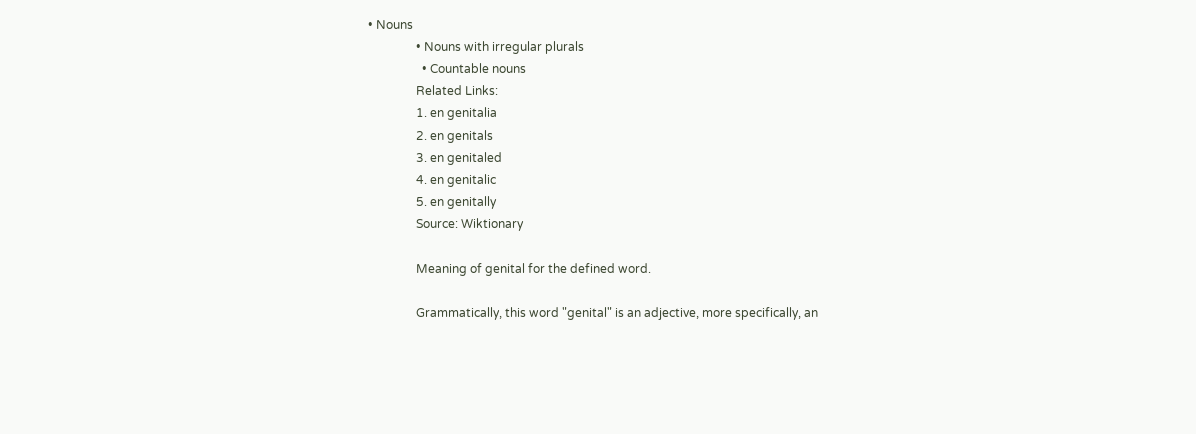• Nouns
                • Nouns with irregular plurals
                  • Countable nouns
                Related Links:
                1. en genitalia
                2. en genitals
                3. en genitaled
                4. en genitalic
                5. en genitally
                Source: Wiktionary

                Meaning of genital for the defined word.

                Grammatically, this word "genital" is an adjective, more specifically, an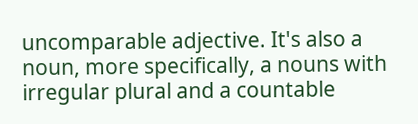uncomparable adjective. It's also a noun, more specifically, a nouns with irregular plural and a countable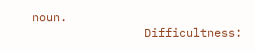noun.
                Difficultness: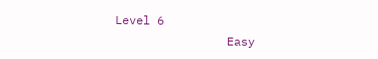Level 6
                Easy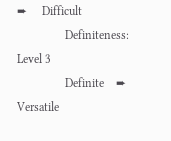➨     Difficult
                Definiteness: Level 3
                Definite    ➨     Versatile